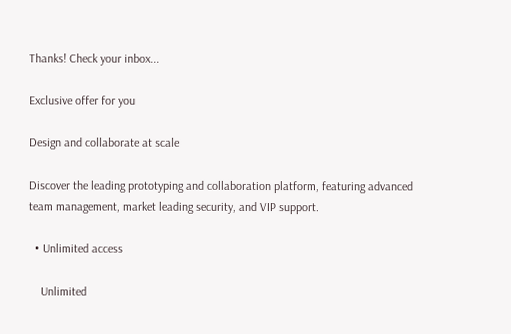Thanks! Check your inbox...

Exclusive offer for you

Design and collaborate at scale

Discover the leading prototyping and collaboration platform, featuring advanced team management, market leading security, and VIP support.

  • Unlimited access

    Unlimited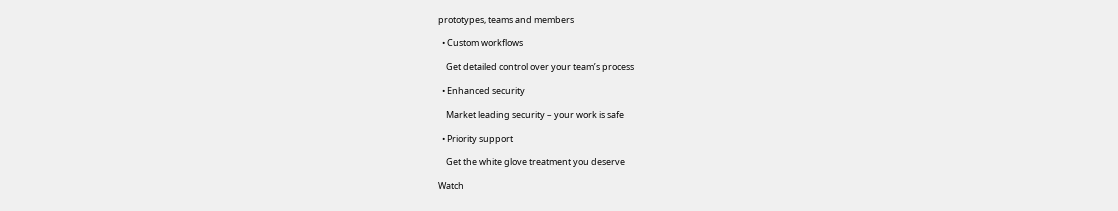prototypes, teams and members

  • Custom workflows

    Get detailed control over your team’s process

  • Enhanced security

    Market leading security – your work is safe

  • Priority support

    Get the white glove treatment you deserve

Watch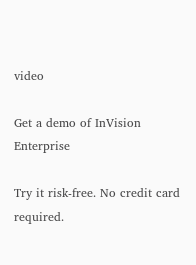video

Get a demo of InVision Enterprise

Try it risk-free. No credit card required.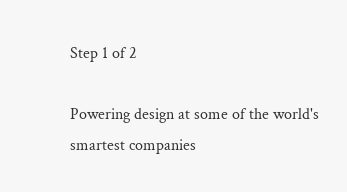Step 1 of 2

Powering design at some of the world's smartest companies